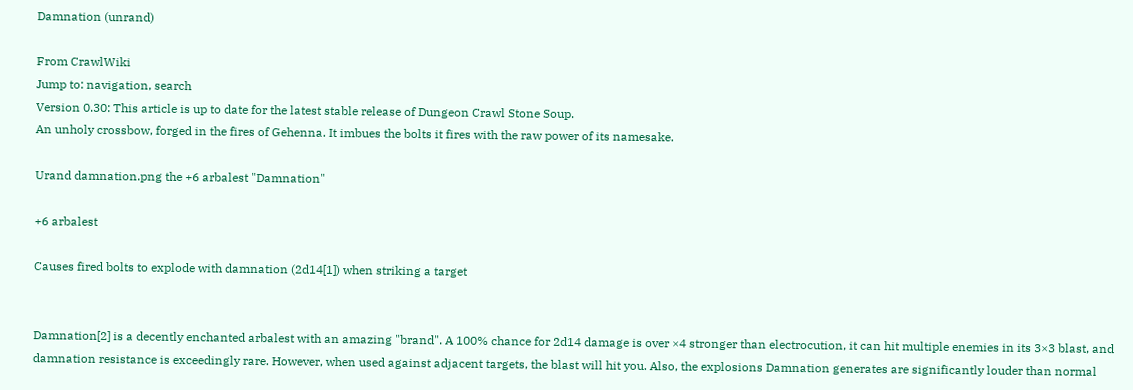Damnation (unrand)

From CrawlWiki
Jump to: navigation, search
Version 0.30: This article is up to date for the latest stable release of Dungeon Crawl Stone Soup.
An unholy crossbow, forged in the fires of Gehenna. It imbues the bolts it fires with the raw power of its namesake.

Urand damnation.png the +6 arbalest "Damnation"

+6 arbalest

Causes fired bolts to explode with damnation (2d14[1]) when striking a target


Damnation[2] is a decently enchanted arbalest with an amazing "brand". A 100% chance for 2d14 damage is over ×4 stronger than electrocution, it can hit multiple enemies in its 3×3 blast, and damnation resistance is exceedingly rare. However, when used against adjacent targets, the blast will hit you. Also, the explosions Damnation generates are significantly louder than normal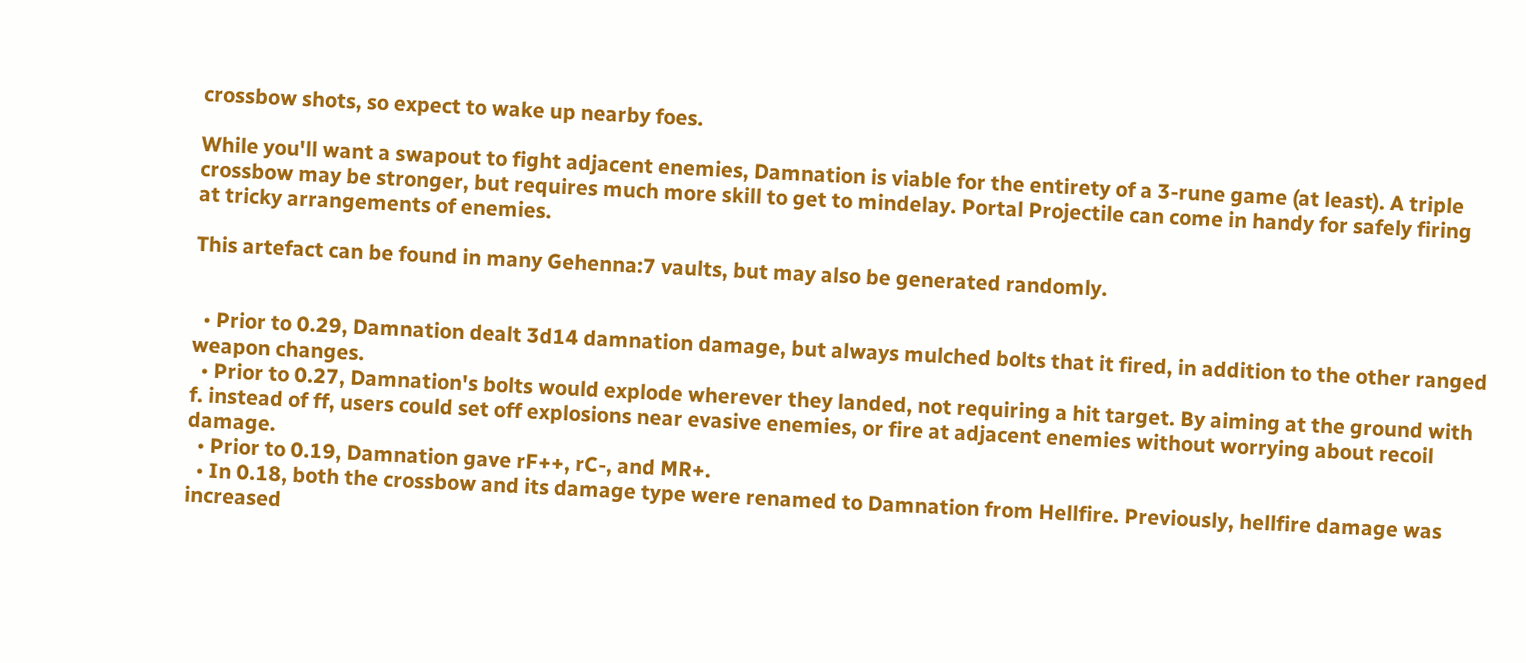crossbow shots, so expect to wake up nearby foes.

While you'll want a swapout to fight adjacent enemies, Damnation is viable for the entirety of a 3-rune game (at least). A triple crossbow may be stronger, but requires much more skill to get to mindelay. Portal Projectile can come in handy for safely firing at tricky arrangements of enemies.

This artefact can be found in many Gehenna:7 vaults, but may also be generated randomly.


  • Prior to 0.29, Damnation dealt 3d14 damnation damage, but always mulched bolts that it fired, in addition to the other ranged weapon changes.
  • Prior to 0.27, Damnation's bolts would explode wherever they landed, not requiring a hit target. By aiming at the ground with f. instead of ff, users could set off explosions near evasive enemies, or fire at adjacent enemies without worrying about recoil damage.
  • Prior to 0.19, Damnation gave rF++, rC-, and MR+.
  • In 0.18, both the crossbow and its damage type were renamed to Damnation from Hellfire. Previously, hellfire damage was increased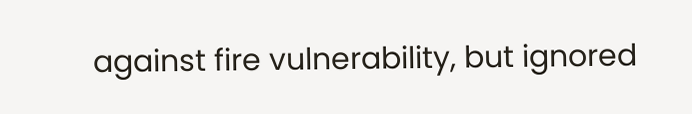against fire vulnerability, but ignored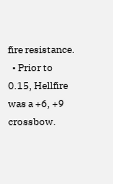fire resistance.
  • Prior to 0.15, Hellfire was a +6, +9 crossbow.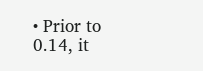• Prior to 0.14, it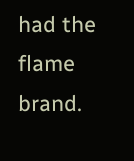had the flame brand.